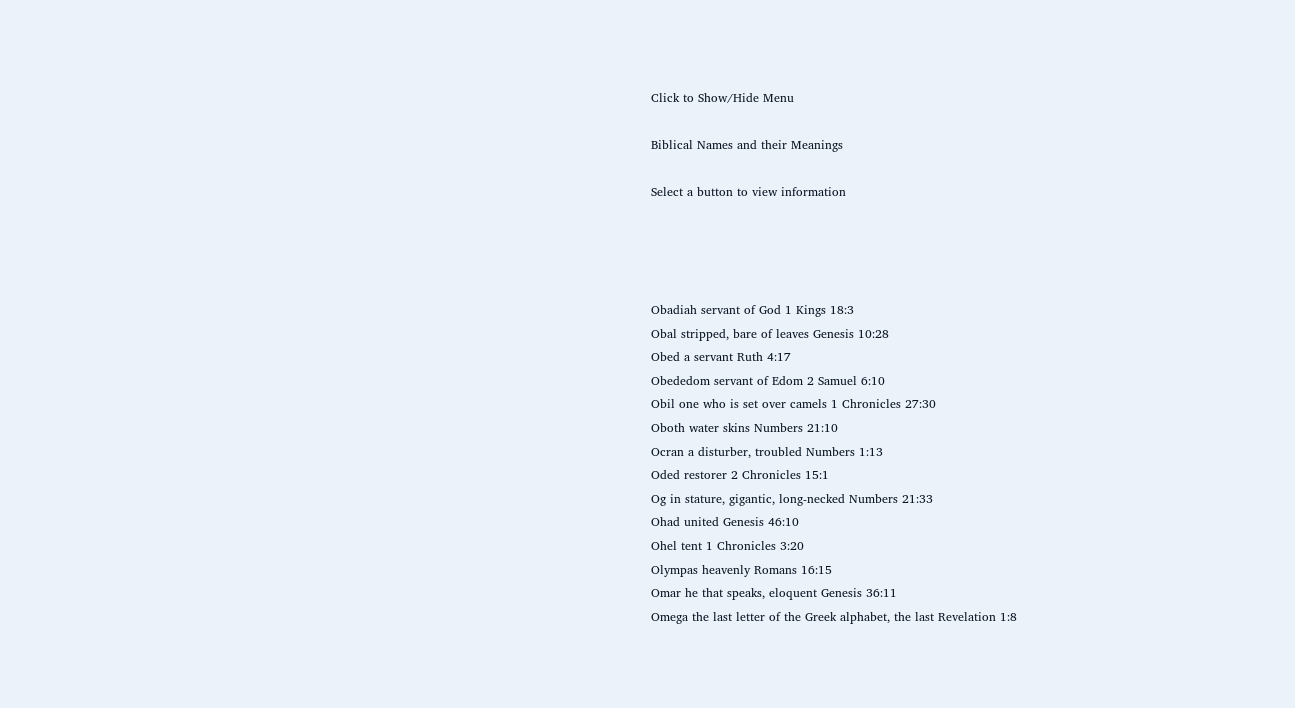Click to Show/Hide Menu

Biblical Names and their Meanings

Select a button to view information




Obadiah servant of God 1 Kings 18:3
Obal stripped, bare of leaves Genesis 10:28
Obed a servant Ruth 4:17
Obededom servant of Edom 2 Samuel 6:10
Obil one who is set over camels 1 Chronicles 27:30
Oboth water skins Numbers 21:10
Ocran a disturber, troubled Numbers 1:13
Oded restorer 2 Chronicles 15:1
Og in stature, gigantic, long-necked Numbers 21:33
Ohad united Genesis 46:10
Ohel tent 1 Chronicles 3:20
Olympas heavenly Romans 16:15
Omar he that speaks, eloquent Genesis 36:11
Omega the last letter of the Greek alphabet, the last Revelation 1:8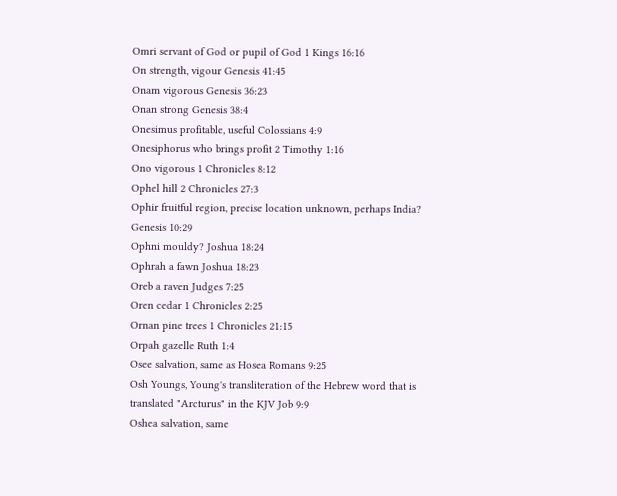Omri servant of God or pupil of God 1 Kings 16:16
On strength, vigour Genesis 41:45
Onam vigorous Genesis 36:23
Onan strong Genesis 38:4
Onesimus profitable, useful Colossians 4:9
Onesiphorus who brings profit 2 Timothy 1:16
Ono vigorous 1 Chronicles 8:12
Ophel hill 2 Chronicles 27:3
Ophir fruitful region, precise location unknown, perhaps India? Genesis 10:29
Ophni mouldy? Joshua 18:24
Ophrah a fawn Joshua 18:23
Oreb a raven Judges 7:25
Oren cedar 1 Chronicles 2:25
Ornan pine trees 1 Chronicles 21:15
Orpah gazelle Ruth 1:4
Osee salvation, same as Hosea Romans 9:25
Osh Youngs, Young's transliteration of the Hebrew word that is translated "Arcturus" in the KJV Job 9:9
Oshea salvation, same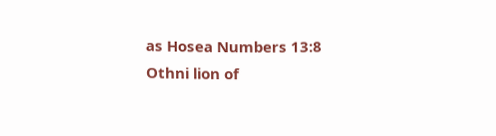as Hosea Numbers 13:8
Othni lion of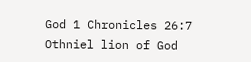God 1 Chronicles 26:7
Othniel lion of God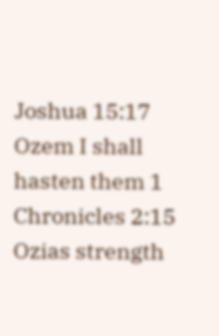Joshua 15:17
Ozem I shall hasten them 1 Chronicles 2:15
Ozias strength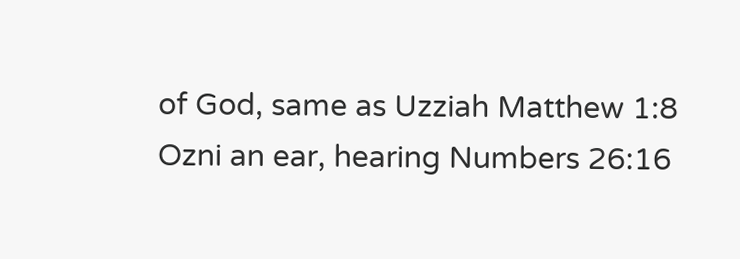of God, same as Uzziah Matthew 1:8
Ozni an ear, hearing Numbers 26:16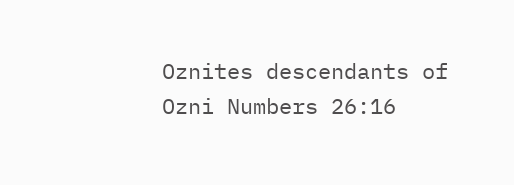Oznites descendants of Ozni Numbers 26:16